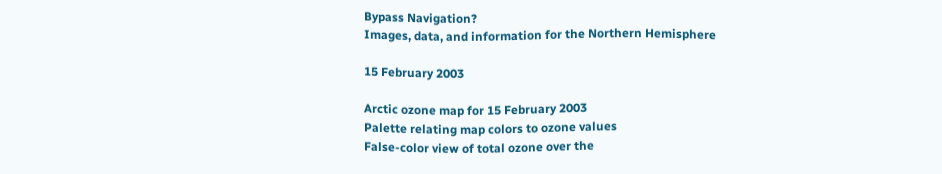Bypass Navigation?
Images, data, and information for the Northern Hemisphere

15 February 2003

Arctic ozone map for 15 February 2003
Palette relating map colors to ozone values
False-color view of total ozone over the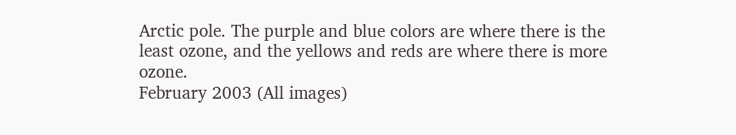Arctic pole. The purple and blue colors are where there is the least ozone, and the yellows and reds are where there is more ozone.
February 2003 (All images)